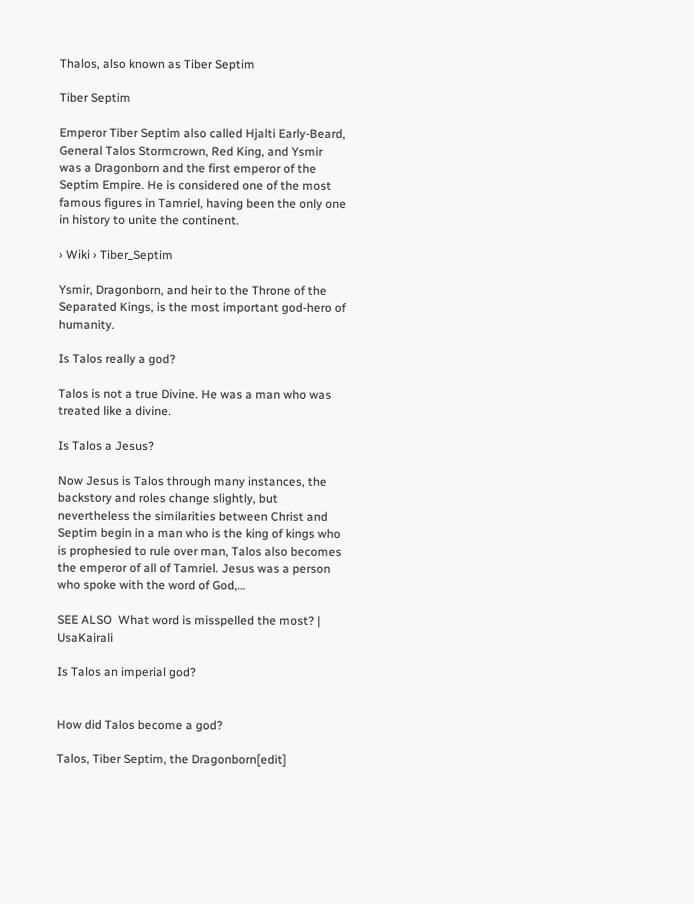Thalos, also known as Tiber Septim

Tiber Septim

Emperor Tiber Septim also called Hjalti Early-Beard, General Talos Stormcrown, Red King, and Ysmir was a Dragonborn and the first emperor of the Septim Empire. He is considered one of the most famous figures in Tamriel, having been the only one in history to unite the continent.

› Wiki › Tiber_Septim

Ysmir, Dragonborn, and heir to the Throne of the Separated Kings, is the most important god-hero of humanity.

Is Talos really a god?

Talos is not a true Divine. He was a man who was treated like a divine.

Is Talos a Jesus?

Now Jesus is Talos through many instances, the backstory and roles change slightly, but nevertheless the similarities between Christ and Septim begin in a man who is the king of kings who is prophesied to rule over man, Talos also becomes the emperor of all of Tamriel. Jesus was a person who spoke with the word of God,…

SEE ALSO  What word is misspelled the most? | UsaKairali

Is Talos an imperial god?


How did Talos become a god?

Talos, Tiber Septim, the Dragonborn[edit]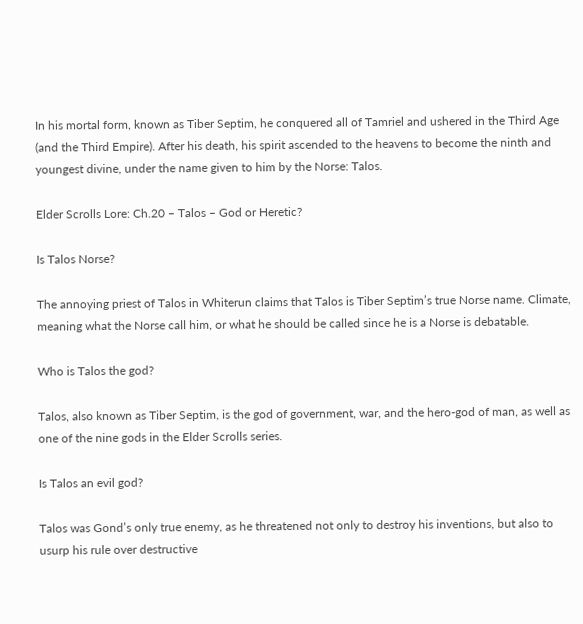In his mortal form, known as Tiber Septim, he conquered all of Tamriel and ushered in the Third Age (and the Third Empire). After his death, his spirit ascended to the heavens to become the ninth and youngest divine, under the name given to him by the Norse: Talos.

Elder Scrolls Lore: Ch.20 – Talos – God or Heretic?

Is Talos Norse?

The annoying priest of Talos in Whiterun claims that Talos is Tiber Septim’s true Norse name. Climate, meaning what the Norse call him, or what he should be called since he is a Norse is debatable.

Who is Talos the god?

Talos, also known as Tiber Septim, is the god of government, war, and the hero-god of man, as well as one of the nine gods in the Elder Scrolls series.

Is Talos an evil god?

Talos was Gond’s only true enemy, as he threatened not only to destroy his inventions, but also to usurp his rule over destructive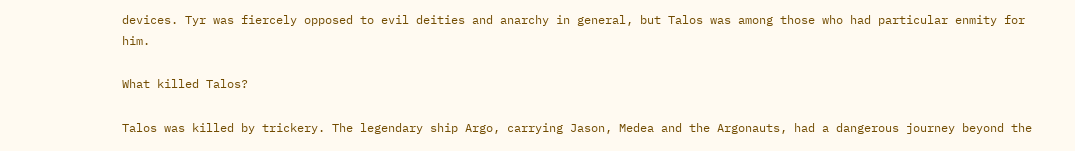devices. Tyr was fiercely opposed to evil deities and anarchy in general, but Talos was among those who had particular enmity for him.

What killed Talos?

Talos was killed by trickery. The legendary ship Argo, carrying Jason, Medea and the Argonauts, had a dangerous journey beyond the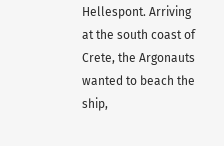Hellespont. Arriving at the south coast of Crete, the Argonauts wanted to beach the ship,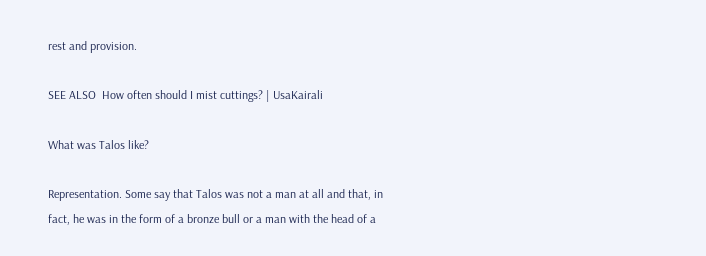rest and provision.

SEE ALSO  How often should I mist cuttings? | UsaKairali

What was Talos like?

Representation. Some say that Talos was not a man at all and that, in fact, he was in the form of a bronze bull or a man with the head of a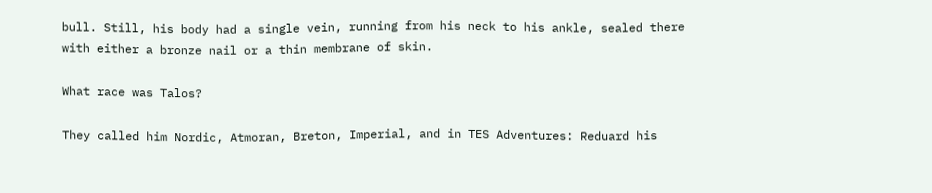bull. Still, his body had a single vein, running from his neck to his ankle, sealed there with either a bronze nail or a thin membrane of skin.

What race was Talos?

They called him Nordic, Atmoran, Breton, Imperial, and in TES Adventures: Reduard his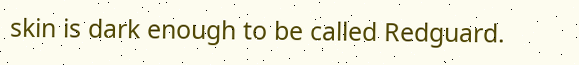skin is dark enough to be called Redguard.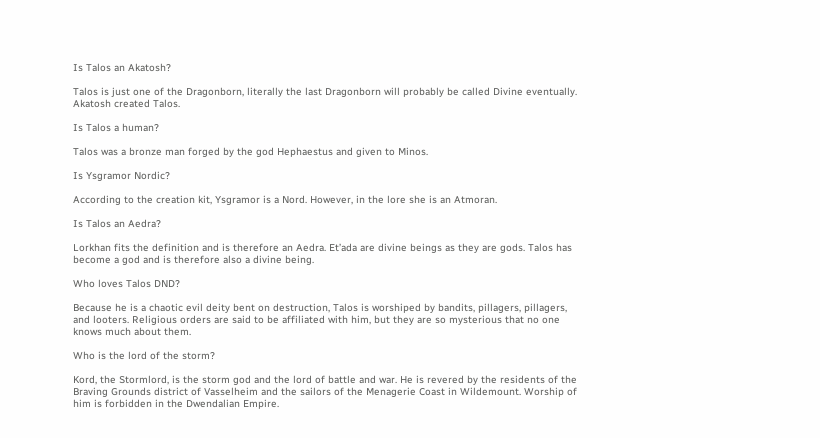Is Talos an Akatosh?

Talos is just one of the Dragonborn, literally the last Dragonborn will probably be called Divine eventually. Akatosh created Talos.

Is Talos a human?

Talos was a bronze man forged by the god Hephaestus and given to Minos.

Is Ysgramor Nordic?

According to the creation kit, Ysgramor is a Nord. However, in the lore she is an Atmoran.

Is Talos an Aedra?

Lorkhan fits the definition and is therefore an Aedra. Et’ada are divine beings as they are gods. Talos has become a god and is therefore also a divine being.

Who loves Talos DND?

Because he is a chaotic evil deity bent on destruction, Talos is worshiped by bandits, pillagers, pillagers, and looters. Religious orders are said to be affiliated with him, but they are so mysterious that no one knows much about them.

Who is the lord of the storm?

Kord, the Stormlord, is the storm god and the lord of battle and war. He is revered by the residents of the Braving Grounds district of Vasselheim and the sailors of the Menagerie Coast in Wildemount. Worship of him is forbidden in the Dwendalian Empire.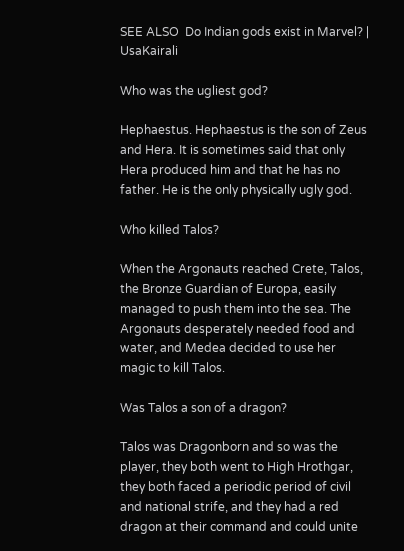SEE ALSO  Do Indian gods exist in Marvel? | UsaKairali

Who was the ugliest god?

Hephaestus. Hephaestus is the son of Zeus and Hera. It is sometimes said that only Hera produced him and that he has no father. He is the only physically ugly god.

Who killed Talos?

When the Argonauts reached Crete, Talos, the Bronze Guardian of Europa, easily managed to push them into the sea. The Argonauts desperately needed food and water, and Medea decided to use her magic to kill Talos.

Was Talos a son of a dragon?

Talos was Dragonborn and so was the player, they both went to High Hrothgar, they both faced a periodic period of civil and national strife, and they had a red dragon at their command and could unite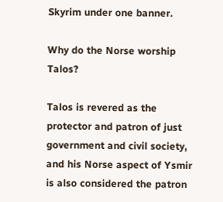Skyrim under one banner.

Why do the Norse worship Talos?

Talos is revered as the protector and patron of just government and civil society, and his Norse aspect of Ysmir is also considered the patron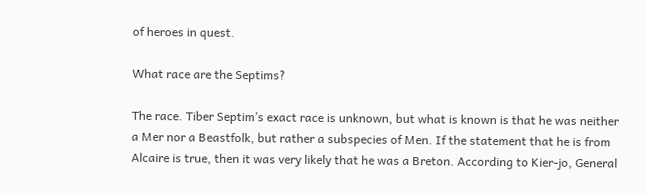of heroes in quest.

What race are the Septims?

The race. Tiber Septim’s exact race is unknown, but what is known is that he was neither a Mer nor a Beastfolk, but rather a subspecies of Men. If the statement that he is from Alcaire is true, then it was very likely that he was a Breton. According to Kier-jo, General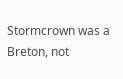Stormcrown was a Breton, not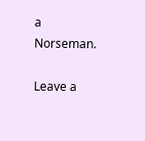a Norseman.

Leave a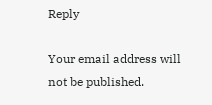Reply

Your email address will not be published.